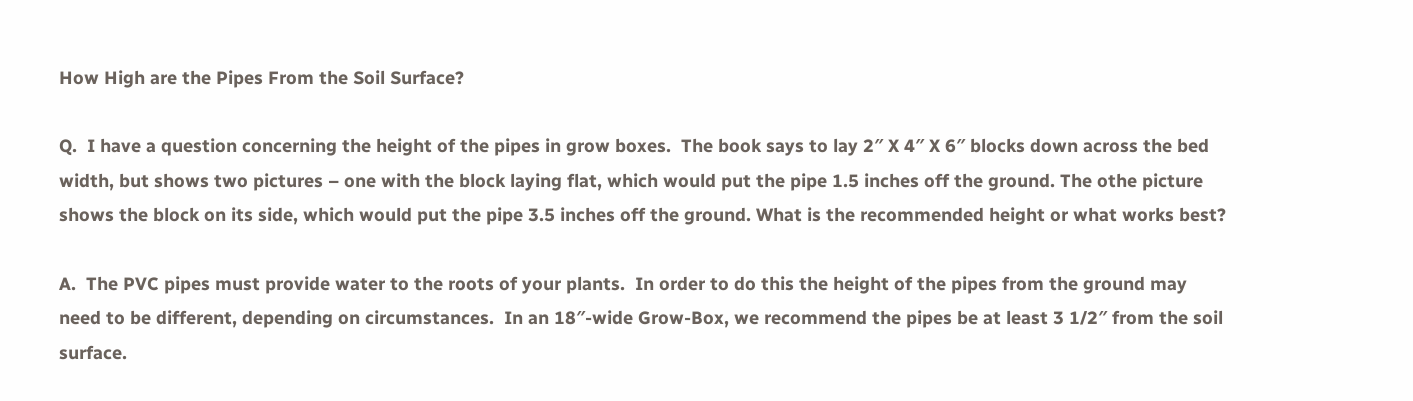How High are the Pipes From the Soil Surface?

Q.  I have a question concerning the height of the pipes in grow boxes.  The book says to lay 2″ X 4″ X 6″ blocks down across the bed width, but shows two pictures – one with the block laying flat, which would put the pipe 1.5 inches off the ground. The othe picture shows the block on its side, which would put the pipe 3.5 inches off the ground. What is the recommended height or what works best?

A.  The PVC pipes must provide water to the roots of your plants.  In order to do this the height of the pipes from the ground may need to be different, depending on circumstances.  In an 18″-wide Grow-Box, we recommend the pipes be at least 3 1/2″ from the soil surface.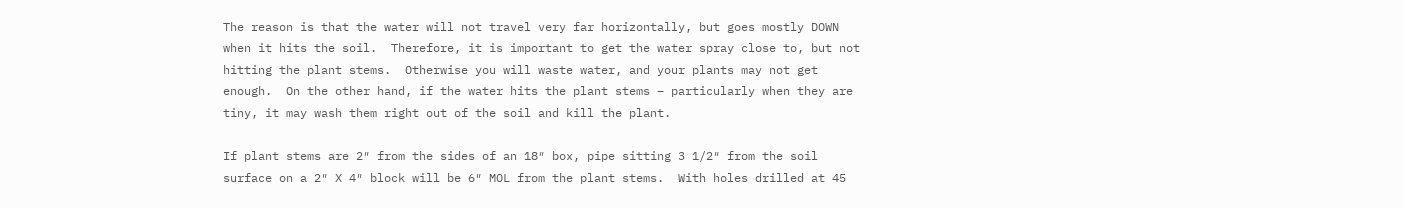The reason is that the water will not travel very far horizontally, but goes mostly DOWN when it hits the soil.  Therefore, it is important to get the water spray close to, but not hitting the plant stems.  Otherwise you will waste water, and your plants may not get enough.  On the other hand, if the water hits the plant stems – particularly when they are tiny, it may wash them right out of the soil and kill the plant.

If plant stems are 2″ from the sides of an 18″ box, pipe sitting 3 1/2″ from the soil surface on a 2″ X 4″ block will be 6″ MOL from the plant stems.  With holes drilled at 45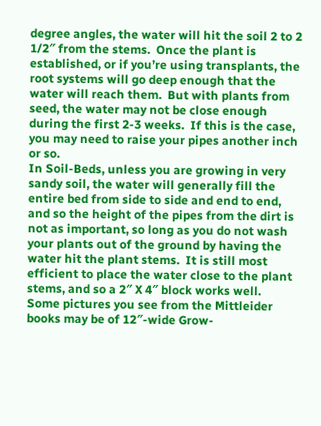degree angles, the water will hit the soil 2 to 2 1/2″ from the stems.  Once the plant is established, or if you’re using transplants, the root systems will go deep enough that the water will reach them.  But with plants from seed, the water may not be close enough during the first 2-3 weeks.  If this is the case, you may need to raise your pipes another inch or so.
In Soil-Beds, unless you are growing in very sandy soil, the water will generally fill the entire bed from side to side and end to end, and so the height of the pipes from the dirt is not as important, so long as you do not wash your plants out of the ground by having the water hit the plant stems.  It is still most efficient to place the water close to the plant stems, and so a 2″ X 4″ block works well.
Some pictures you see from the Mittleider books may be of 12″-wide Grow-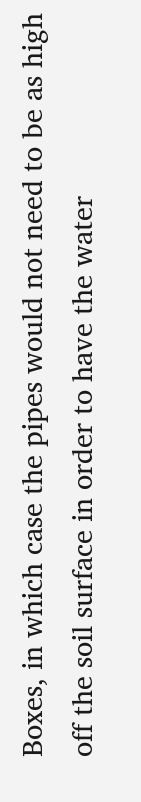Boxes, in which case the pipes would not need to be as high off the soil surface in order to have the water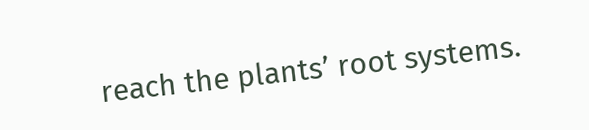reach the plants’ root systems.